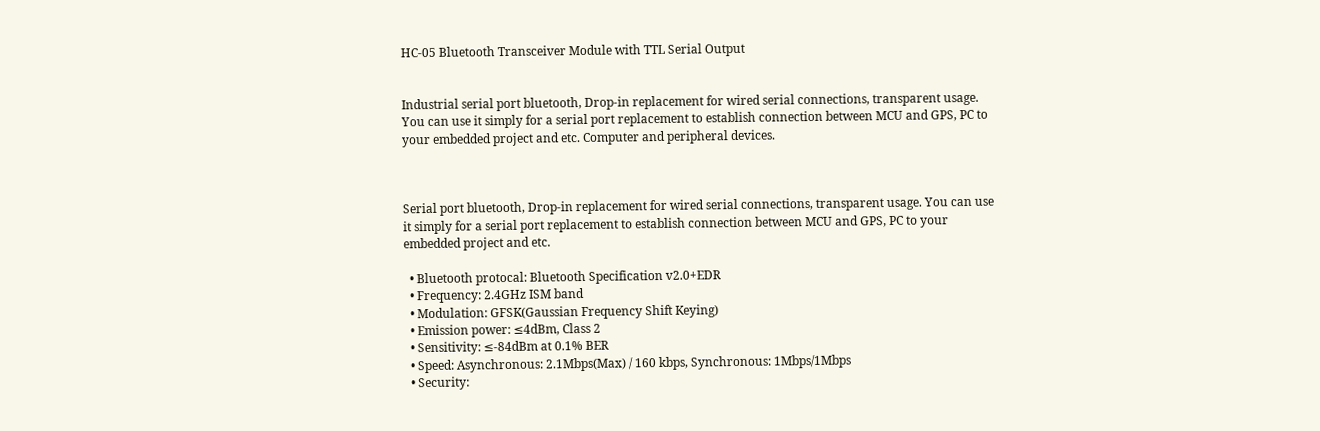HC-05 Bluetooth Transceiver Module with TTL Serial Output


Industrial serial port bluetooth, Drop-in replacement for wired serial connections, transparent usage. You can use it simply for a serial port replacement to establish connection between MCU and GPS, PC to your embedded project and etc. Computer and peripheral devices.



Serial port bluetooth, Drop-in replacement for wired serial connections, transparent usage. You can use it simply for a serial port replacement to establish connection between MCU and GPS, PC to your embedded project and etc.

  • Bluetooth protocal: Bluetooth Specification v2.0+EDR
  • Frequency: 2.4GHz ISM band
  • Modulation: GFSK(Gaussian Frequency Shift Keying)
  • Emission power: ≤4dBm, Class 2
  • Sensitivity: ≤-84dBm at 0.1% BER
  • Speed: Asynchronous: 2.1Mbps(Max) / 160 kbps, Synchronous: 1Mbps/1Mbps
  • Security: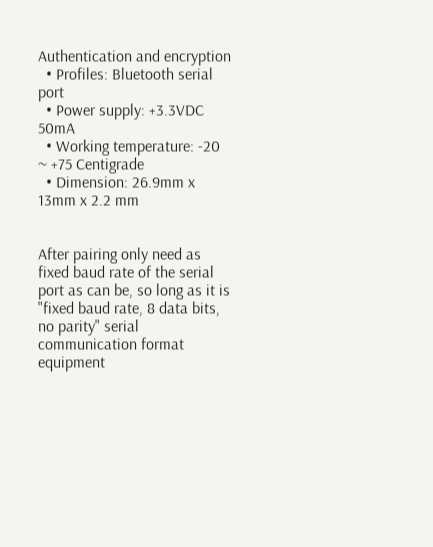Authentication and encryption
  • Profiles: Bluetooth serial port
  • Power supply: +3.3VDC 50mA
  • Working temperature: -20 ~ +75 Centigrade
  • Dimension: 26.9mm x 13mm x 2.2 mm


After pairing only need as fixed baud rate of the serial port as can be, so long as it is "fixed baud rate, 8 data bits, no parity" serial communication format equipment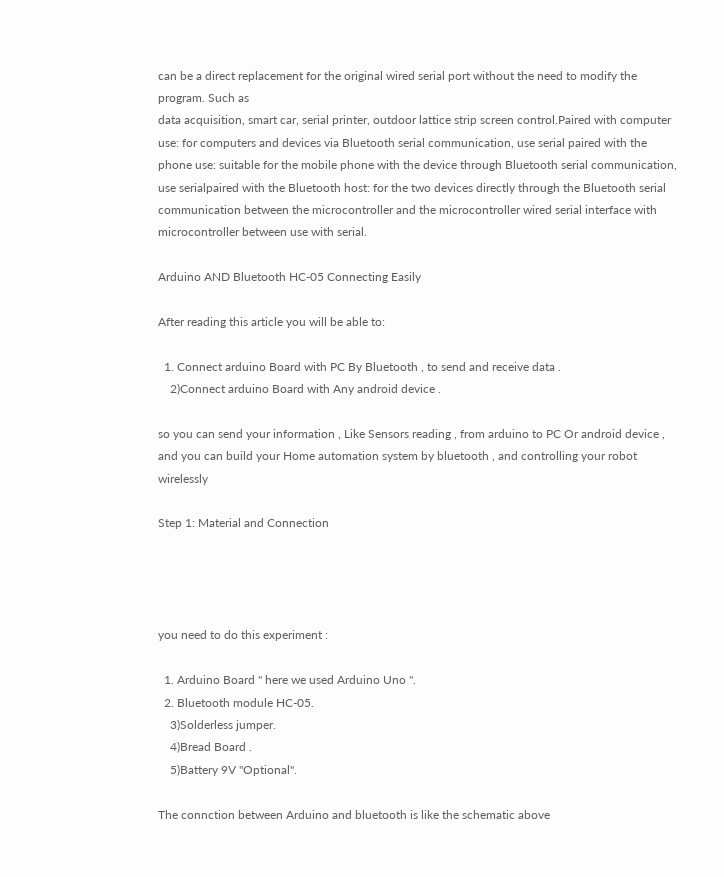can be a direct replacement for the original wired serial port without the need to modify the program. Such as
data acquisition, smart car, serial printer, outdoor lattice strip screen control.Paired with computer use: for computers and devices via Bluetooth serial communication, use serial paired with the phone use: suitable for the mobile phone with the device through Bluetooth serial communication, use serialpaired with the Bluetooth host: for the two devices directly through the Bluetooth serial communication between the microcontroller and the microcontroller wired serial interface with microcontroller between use with serial.

Arduino AND Bluetooth HC-05 Connecting Easily

After reading this article you will be able to:

  1. Connect arduino Board with PC By Bluetooth , to send and receive data .
    2)Connect arduino Board with Any android device .

so you can send your information , Like Sensors reading , from arduino to PC Or android device , and you can build your Home automation system by bluetooth , and controlling your robot wirelessly

Step 1: Material and Connection




you need to do this experiment :

  1. Arduino Board " here we used Arduino Uno ".
  2. Bluetooth module HC-05.
    3)Solderless jumper.
    4)Bread Board .
    5)Battery 9V "Optional".

The connction between Arduino and bluetooth is like the schematic above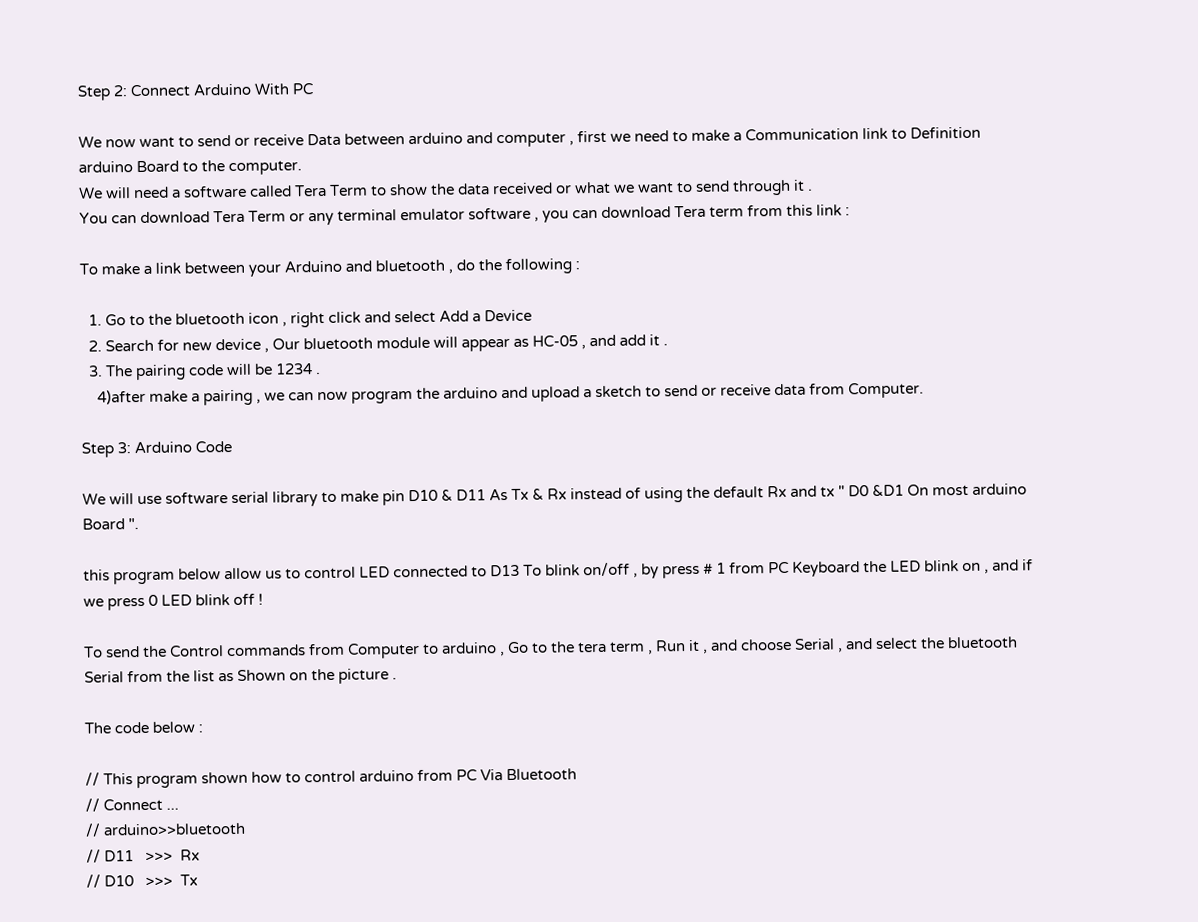Step 2: Connect Arduino With PC

We now want to send or receive Data between arduino and computer , first we need to make a Communication link to Definition arduino Board to the computer.
We will need a software called Tera Term to show the data received or what we want to send through it .
You can download Tera Term or any terminal emulator software , you can download Tera term from this link :

To make a link between your Arduino and bluetooth , do the following :

  1. Go to the bluetooth icon , right click and select Add a Device
  2. Search for new device , Our bluetooth module will appear as HC-05 , and add it .
  3. The pairing code will be 1234 .
    4)after make a pairing , we can now program the arduino and upload a sketch to send or receive data from Computer.

Step 3: Arduino Code

We will use software serial library to make pin D10 & D11 As Tx & Rx instead of using the default Rx and tx " D0 &D1 On most arduino Board ".

this program below allow us to control LED connected to D13 To blink on/off , by press # 1 from PC Keyboard the LED blink on , and if we press 0 LED blink off !

To send the Control commands from Computer to arduino , Go to the tera term , Run it , and choose Serial , and select the bluetooth Serial from the list as Shown on the picture .

The code below :

// This program shown how to control arduino from PC Via Bluetooth
// Connect ...
// arduino>>bluetooth
// D11   >>>  Rx
// D10   >>>  Tx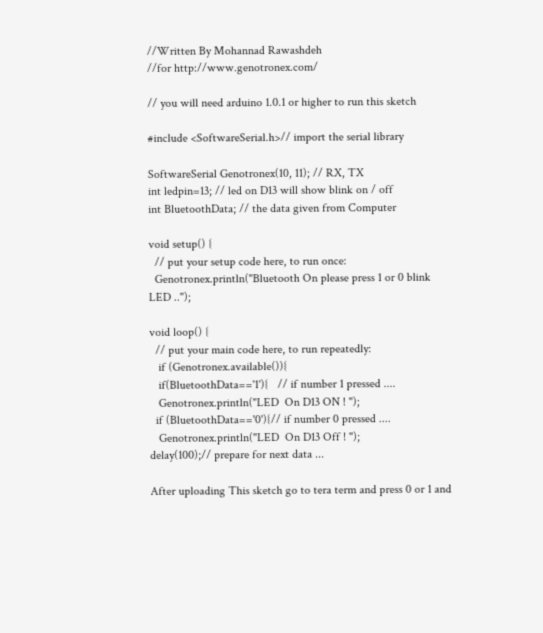//Written By Mohannad Rawashdeh
//for http://www.genotronex.com/

// you will need arduino 1.0.1 or higher to run this sketch

#include <SoftwareSerial.h>// import the serial library

SoftwareSerial Genotronex(10, 11); // RX, TX
int ledpin=13; // led on D13 will show blink on / off
int BluetoothData; // the data given from Computer

void setup() {
  // put your setup code here, to run once:
  Genotronex.println("Bluetooth On please press 1 or 0 blink LED ..");

void loop() {
  // put your main code here, to run repeatedly:
   if (Genotronex.available()){
   if(BluetoothData=='1'){   // if number 1 pressed ....
   Genotronex.println("LED  On D13 ON ! ");
  if (BluetoothData=='0'){// if number 0 pressed ....
   Genotronex.println("LED  On D13 Off ! ");
delay(100);// prepare for next data ...

After uploading This sketch go to tera term and press 0 or 1 and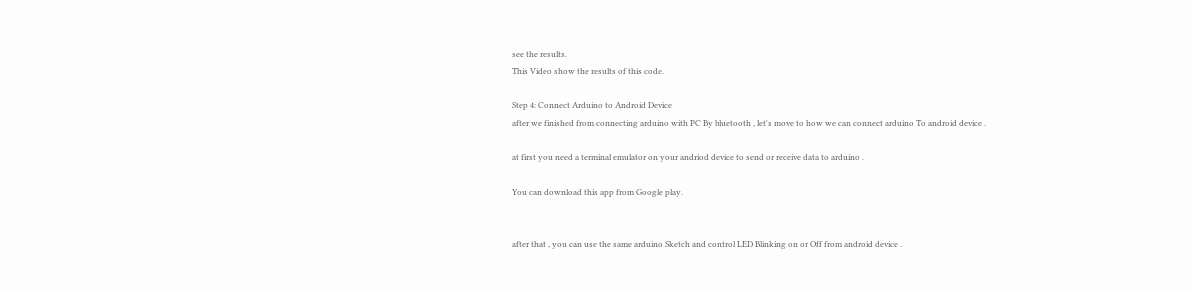see the results.
This Video show the results of this code.

Step 4: Connect Arduino to Android Device
after we finished from connecting arduino with PC By bluetooth , let's move to how we can connect arduino To android device .

at first you need a terminal emulator on your andriod device to send or receive data to arduino .

You can download this app from Google play.


after that , you can use the same arduino Sketch and control LED Blinking on or Off from android device .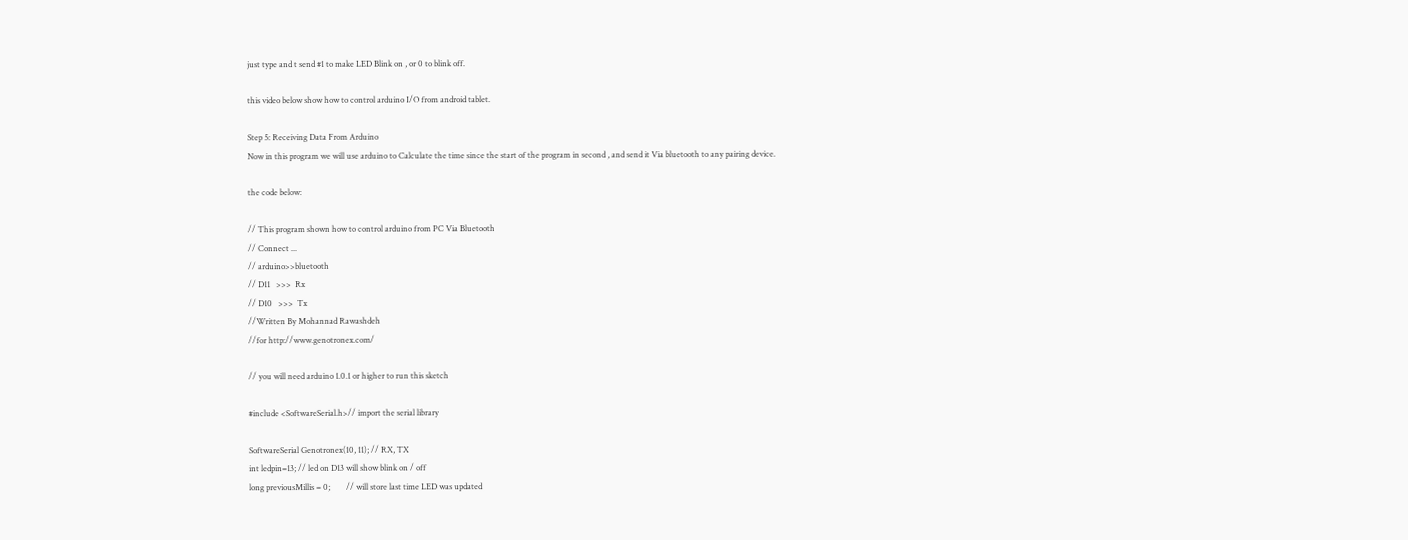just type and t send #1 to make LED Blink on , or 0 to blink off.

this video below show how to control arduino I/O from android tablet.

Step 5: Receiving Data From Arduino
Now in this program we will use arduino to Calculate the time since the start of the program in second , and send it Via bluetooth to any pairing device.

the code below:

// This program shown how to control arduino from PC Via Bluetooth
// Connect ...
// arduino>>bluetooth
// D11   >>>  Rx
// D10   >>>  Tx
//Written By Mohannad Rawashdeh
//for http://www.genotronex.com/

// you will need arduino 1.0.1 or higher to run this sketch

#include <SoftwareSerial.h>// import the serial library

SoftwareSerial Genotronex(10, 11); // RX, TX
int ledpin=13; // led on D13 will show blink on / off
long previousMillis = 0;        // will store last time LED was updated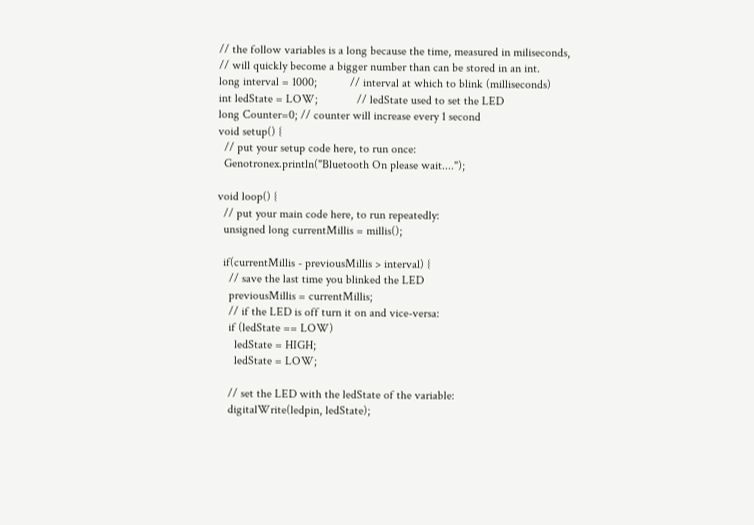// the follow variables is a long because the time, measured in miliseconds,
// will quickly become a bigger number than can be stored in an int.
long interval = 1000;           // interval at which to blink (milliseconds)
int ledState = LOW;             // ledState used to set the LED
long Counter=0; // counter will increase every 1 second
void setup() {
  // put your setup code here, to run once:
  Genotronex.println("Bluetooth On please wait....");

void loop() {
  // put your main code here, to run repeatedly:
  unsigned long currentMillis = millis();

  if(currentMillis - previousMillis > interval) {
    // save the last time you blinked the LED
    previousMillis = currentMillis;
    // if the LED is off turn it on and vice-versa:
    if (ledState == LOW)
      ledState = HIGH;
      ledState = LOW;

    // set the LED with the ledState of the variable:
    digitalWrite(ledpin, ledState);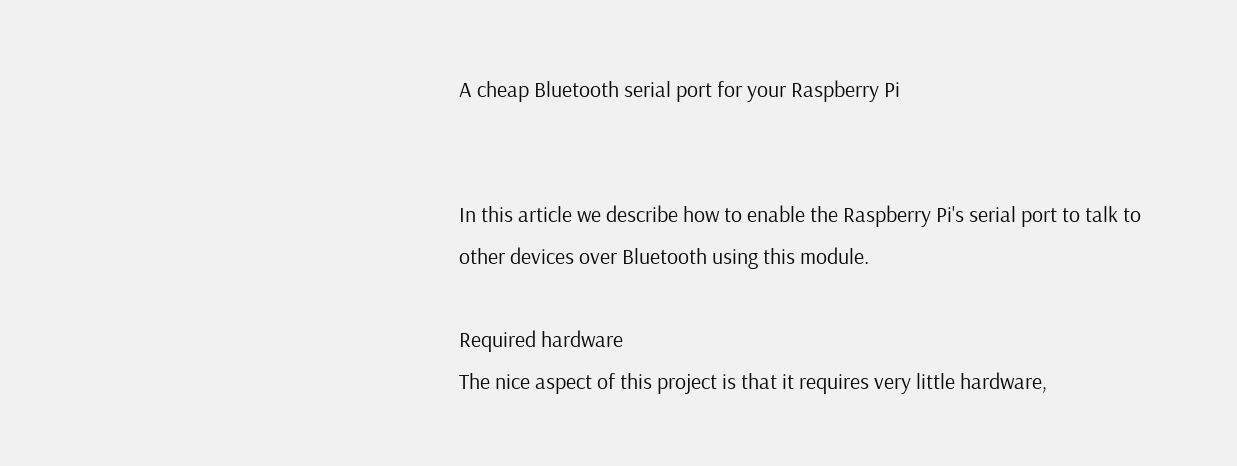A cheap Bluetooth serial port for your Raspberry Pi


In this article we describe how to enable the Raspberry Pi's serial port to talk to other devices over Bluetooth using this module.

Required hardware
The nice aspect of this project is that it requires very little hardware,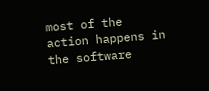most of the action happens in the software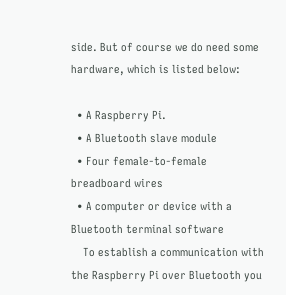side. But of course we do need some hardware, which is listed below:

  • A Raspberry Pi.
  • A Bluetooth slave module
  • Four female-to-female breadboard wires
  • A computer or device with a Bluetooth terminal software
    To establish a communication with the Raspberry Pi over Bluetooth you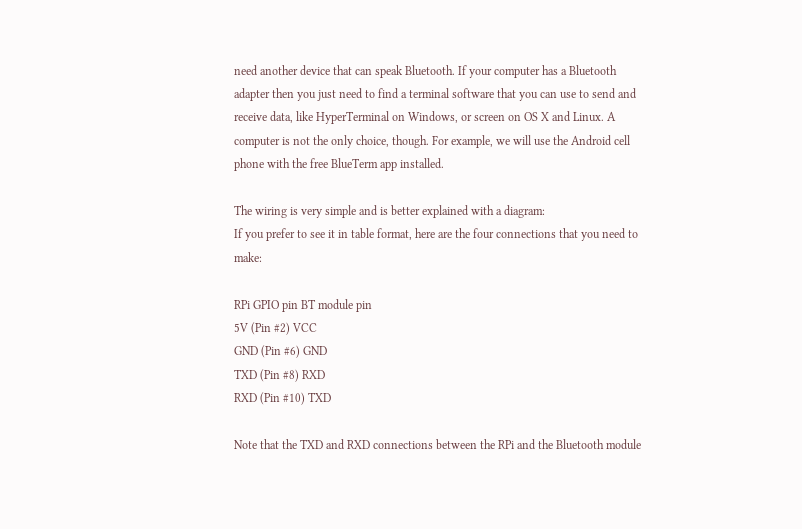need another device that can speak Bluetooth. If your computer has a Bluetooth adapter then you just need to find a terminal software that you can use to send and receive data, like HyperTerminal on Windows, or screen on OS X and Linux. A computer is not the only choice, though. For example, we will use the Android cell phone with the free BlueTerm app installed.

The wiring is very simple and is better explained with a diagram:
If you prefer to see it in table format, here are the four connections that you need to make:

RPi GPIO pin BT module pin
5V (Pin #2) VCC
GND (Pin #6) GND
TXD (Pin #8) RXD
RXD (Pin #10) TXD

Note that the TXD and RXD connections between the RPi and the Bluetooth module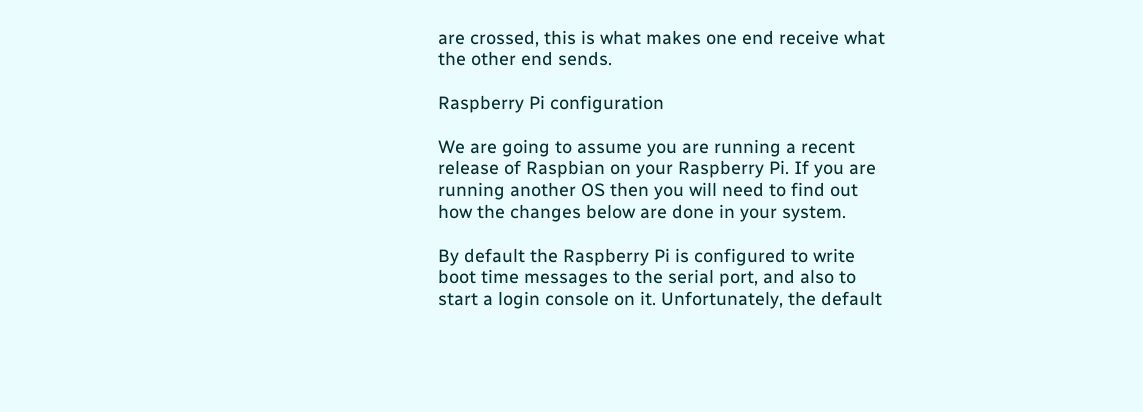are crossed, this is what makes one end receive what the other end sends.

Raspberry Pi configuration

We are going to assume you are running a recent release of Raspbian on your Raspberry Pi. If you are running another OS then you will need to find out how the changes below are done in your system.

By default the Raspberry Pi is configured to write boot time messages to the serial port, and also to start a login console on it. Unfortunately, the default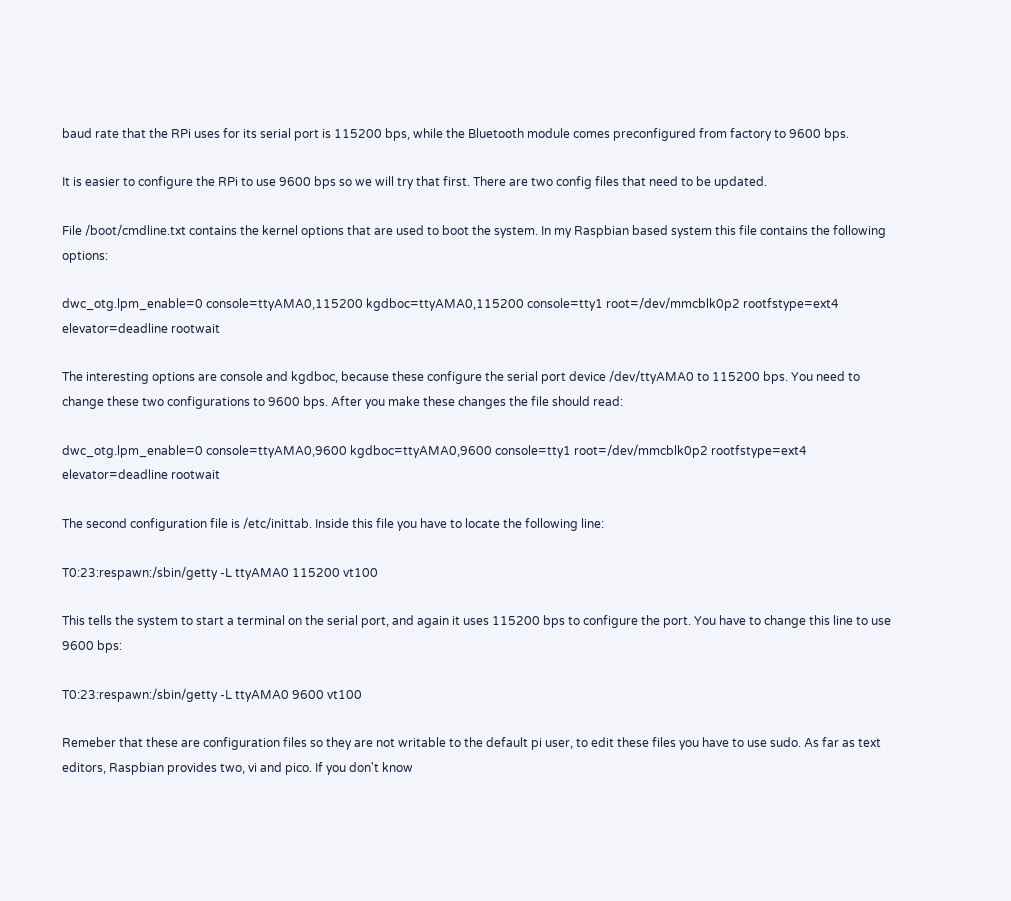baud rate that the RPi uses for its serial port is 115200 bps, while the Bluetooth module comes preconfigured from factory to 9600 bps.

It is easier to configure the RPi to use 9600 bps so we will try that first. There are two config files that need to be updated.

File /boot/cmdline.txt contains the kernel options that are used to boot the system. In my Raspbian based system this file contains the following options:

dwc_otg.lpm_enable=0 console=ttyAMA0,115200 kgdboc=ttyAMA0,115200 console=tty1 root=/dev/mmcblk0p2 rootfstype=ext4 elevator=deadline rootwait

The interesting options are console and kgdboc, because these configure the serial port device /dev/ttyAMA0 to 115200 bps. You need to change these two configurations to 9600 bps. After you make these changes the file should read:

dwc_otg.lpm_enable=0 console=ttyAMA0,9600 kgdboc=ttyAMA0,9600 console=tty1 root=/dev/mmcblk0p2 rootfstype=ext4 elevator=deadline rootwait

The second configuration file is /etc/inittab. Inside this file you have to locate the following line:

T0:23:respawn:/sbin/getty -L ttyAMA0 115200 vt100

This tells the system to start a terminal on the serial port, and again it uses 115200 bps to configure the port. You have to change this line to use 9600 bps:

T0:23:respawn:/sbin/getty -L ttyAMA0 9600 vt100

Remeber that these are configuration files so they are not writable to the default pi user, to edit these files you have to use sudo. As far as text editors, Raspbian provides two, vi and pico. If you don't know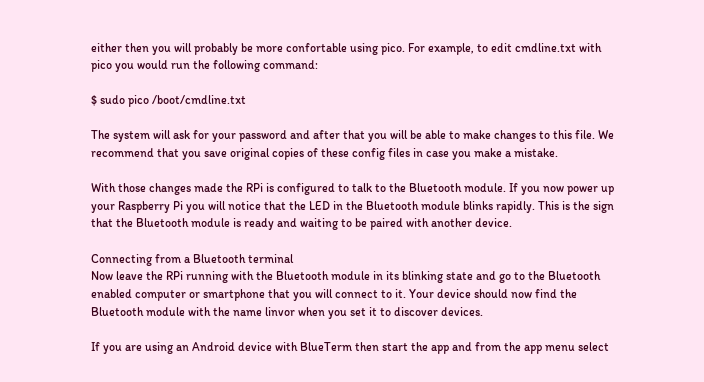either then you will probably be more confortable using pico. For example, to edit cmdline.txt with pico you would run the following command:

$ sudo pico /boot/cmdline.txt

The system will ask for your password and after that you will be able to make changes to this file. We recommend that you save original copies of these config files in case you make a mistake.

With those changes made the RPi is configured to talk to the Bluetooth module. If you now power up your Raspberry Pi you will notice that the LED in the Bluetooth module blinks rapidly. This is the sign that the Bluetooth module is ready and waiting to be paired with another device.

Connecting from a Bluetooth terminal
Now leave the RPi running with the Bluetooth module in its blinking state and go to the Bluetooth enabled computer or smartphone that you will connect to it. Your device should now find the Bluetooth module with the name linvor when you set it to discover devices.

If you are using an Android device with BlueTerm then start the app and from the app menu select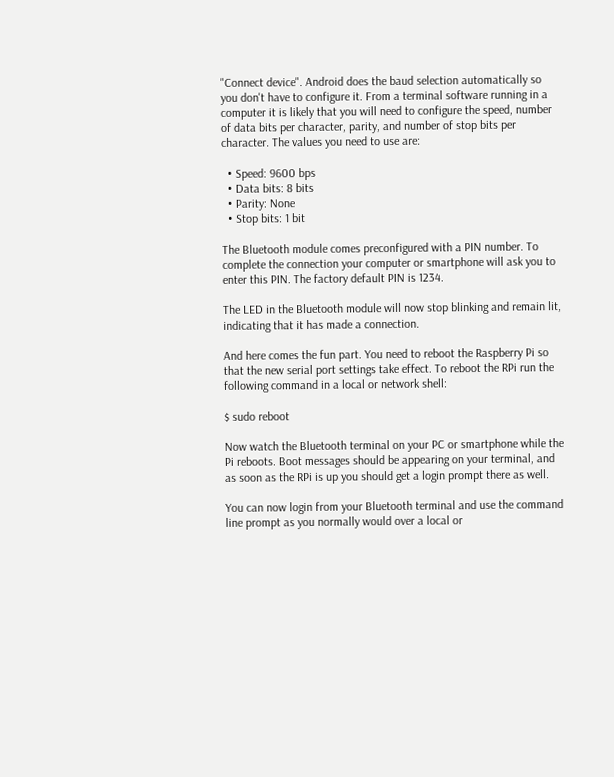"Connect device". Android does the baud selection automatically so you don't have to configure it. From a terminal software running in a computer it is likely that you will need to configure the speed, number of data bits per character, parity, and number of stop bits per character. The values you need to use are:

  • Speed: 9600 bps
  • Data bits: 8 bits
  • Parity: None
  • Stop bits: 1 bit

The Bluetooth module comes preconfigured with a PIN number. To complete the connection your computer or smartphone will ask you to enter this PIN. The factory default PIN is 1234.

The LED in the Bluetooth module will now stop blinking and remain lit, indicating that it has made a connection.

And here comes the fun part. You need to reboot the Raspberry Pi so that the new serial port settings take effect. To reboot the RPi run the following command in a local or network shell:

$ sudo reboot

Now watch the Bluetooth terminal on your PC or smartphone while the Pi reboots. Boot messages should be appearing on your terminal, and as soon as the RPi is up you should get a login prompt there as well.

You can now login from your Bluetooth terminal and use the command line prompt as you normally would over a local or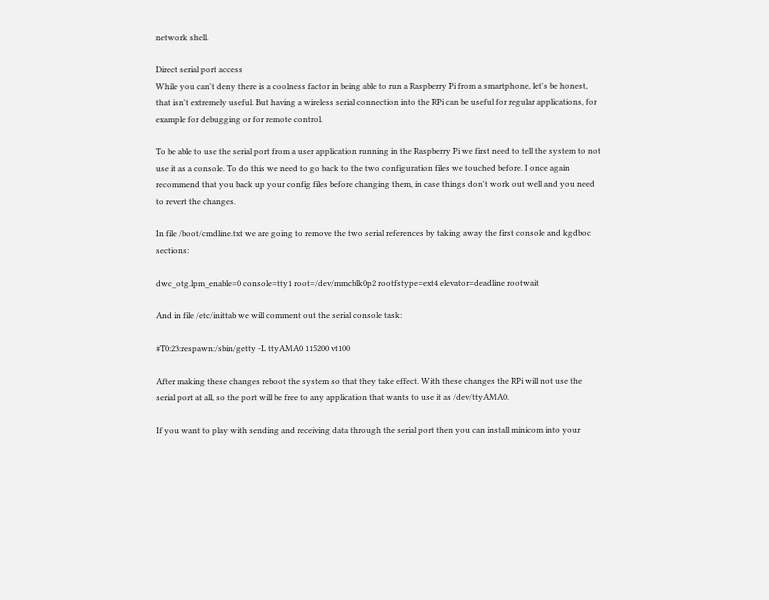network shell.

Direct serial port access
While you can't deny there is a coolness factor in being able to run a Raspberry Pi from a smartphone, let's be honest, that isn't extremely useful. But having a wireless serial connection into the RPi can be useful for regular applications, for example for debugging or for remote control.

To be able to use the serial port from a user application running in the Raspberry Pi we first need to tell the system to not use it as a console. To do this we need to go back to the two configuration files we touched before. I once again recommend that you back up your config files before changing them, in case things don't work out well and you need to revert the changes.

In file /boot/cmdline.txt we are going to remove the two serial references by taking away the first console and kgdboc sections:

dwc_otg.lpm_enable=0 console=tty1 root=/dev/mmcblk0p2 rootfstype=ext4 elevator=deadline rootwait

And in file /etc/inittab we will comment out the serial console task:

#T0:23:respawn:/sbin/getty -L ttyAMA0 115200 vt100

After making these changes reboot the system so that they take effect. With these changes the RPi will not use the serial port at all, so the port will be free to any application that wants to use it as /dev/ttyAMA0.

If you want to play with sending and receiving data through the serial port then you can install minicom into your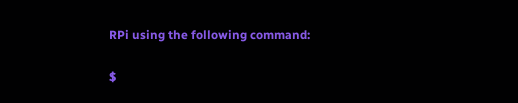RPi using the following command:

$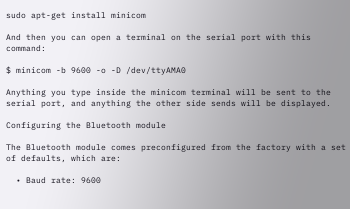sudo apt-get install minicom

And then you can open a terminal on the serial port with this command:

$ minicom -b 9600 -o -D /dev/ttyAMA0

Anything you type inside the minicom terminal will be sent to the serial port, and anything the other side sends will be displayed.

Configuring the Bluetooth module

The Bluetooth module comes preconfigured from the factory with a set of defaults, which are:

  • Baud rate: 9600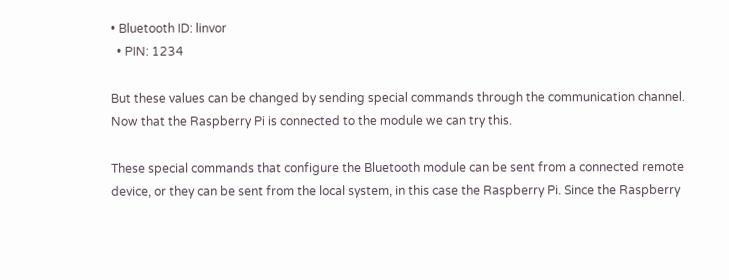• Bluetooth ID: linvor
  • PIN: 1234

But these values can be changed by sending special commands through the communication channel. Now that the Raspberry Pi is connected to the module we can try this.

These special commands that configure the Bluetooth module can be sent from a connected remote device, or they can be sent from the local system, in this case the Raspberry Pi. Since the Raspberry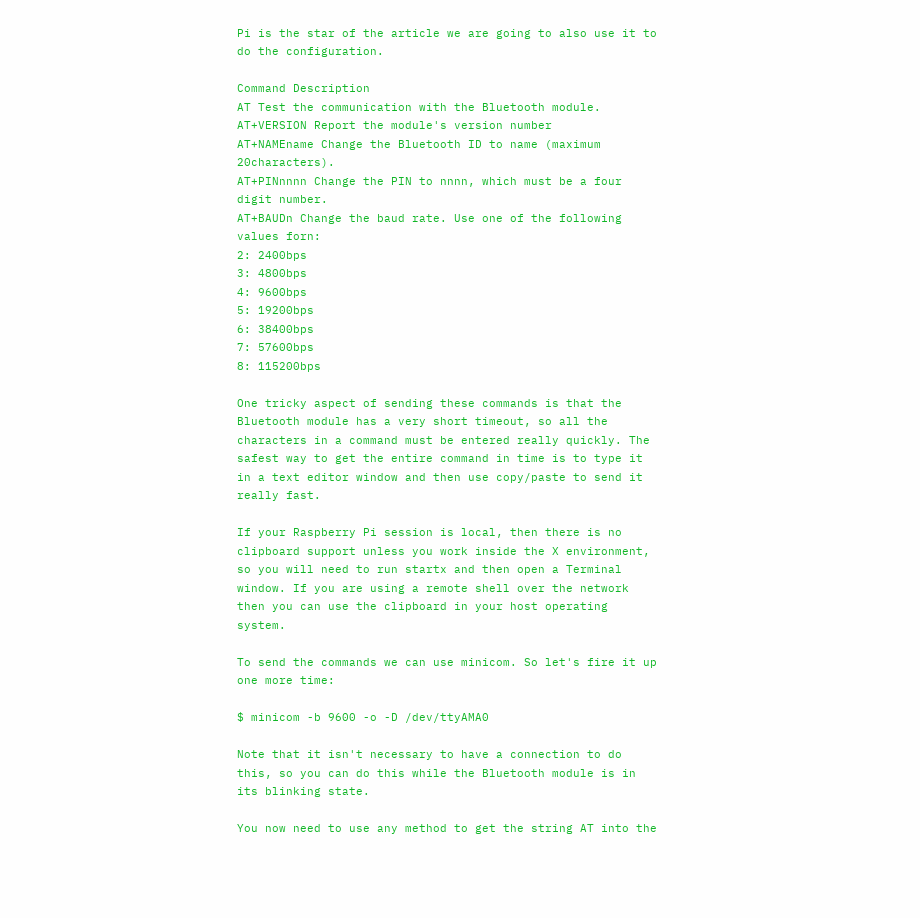Pi is the star of the article we are going to also use it to do the configuration.

Command Description
AT Test the communication with the Bluetooth module.
AT+VERSION Report the module's version number
AT+NAMEname Change the Bluetooth ID to name (maximum 20characters).
AT+PINnnnn Change the PIN to nnnn, which must be a four digit number.
AT+BAUDn Change the baud rate. Use one of the following values forn:
2: 2400bps
3: 4800bps
4: 9600bps
5: 19200bps
6: 38400bps
7: 57600bps
8: 115200bps

One tricky aspect of sending these commands is that the Bluetooth module has a very short timeout, so all the characters in a command must be entered really quickly. The safest way to get the entire command in time is to type it in a text editor window and then use copy/paste to send it really fast.

If your Raspberry Pi session is local, then there is no clipboard support unless you work inside the X environment, so you will need to run startx and then open a Terminal window. If you are using a remote shell over the network then you can use the clipboard in your host operating system.

To send the commands we can use minicom. So let's fire it up one more time:

$ minicom -b 9600 -o -D /dev/ttyAMA0

Note that it isn't necessary to have a connection to do this, so you can do this while the Bluetooth module is in its blinking state.

You now need to use any method to get the string AT into the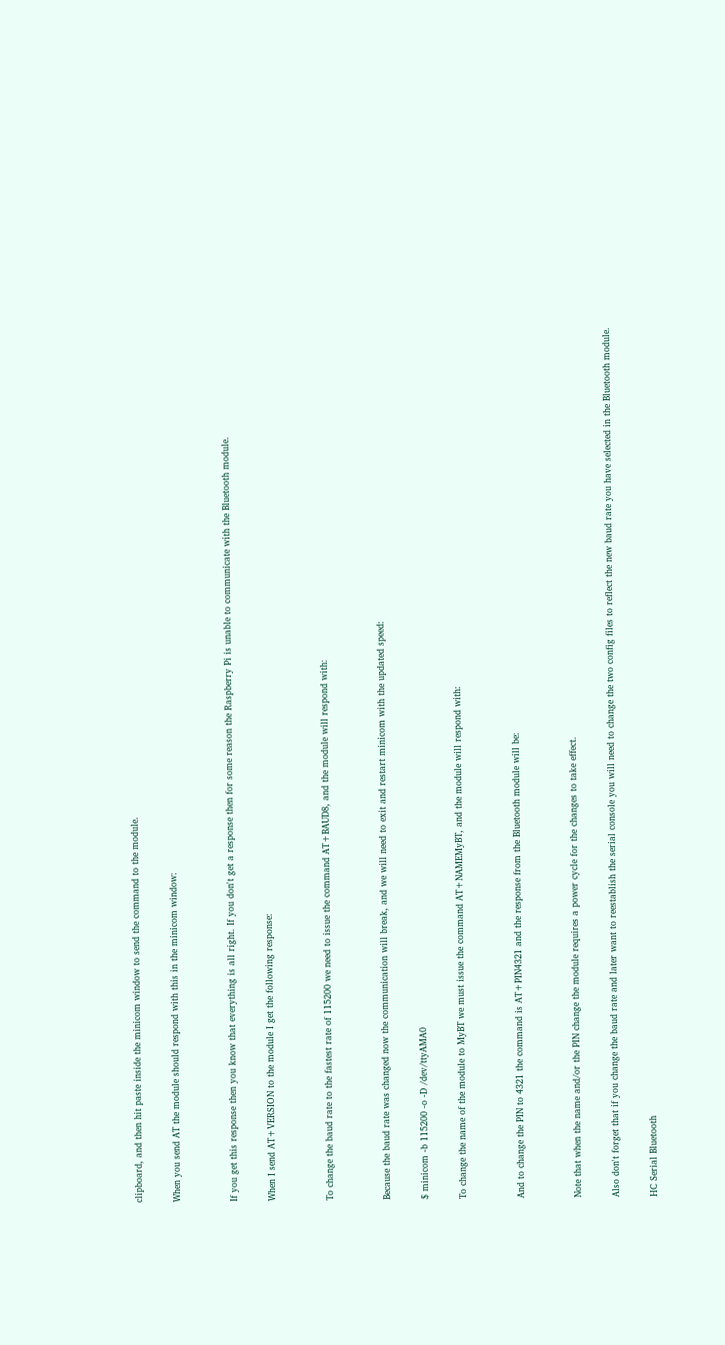clipboard, and then hit paste inside the minicom window to send the command to the module.

When you send AT the module should respond with this in the minicom window:


If you get this response then you know that everything is all right. If you don't get a response then for some reason the Raspberry Pi is unable to communicate with the Bluetooth module.

When I send AT+VERSION to the module I get the following response:


To change the baud rate to the fastest rate of 115200 we need to issue the command AT+BAUD8, and the module will respond with:


Because the baud rate was changed now the communication will break, and we will need to exit and restart minicom with the updated speed:

$ minicom -b 115200 -o -D /dev/ttyAMA0

To change the name of the module to MyBT we must issue the command AT+NAMEMyBT, and the module will respond with:


And to change the PIN to 4321 the command is AT+PIN4321 and the response from the Bluetooth module will be:


Note that when the name and/or the PIN change the module requires a power cycle for the changes to take effect.

Also don't forget that if you change the baud rate and later want to reestablish the serial console you will need to change the two config files to reflect the new baud rate you have selected in the Bluetooth module.

HC Serial Bluetooth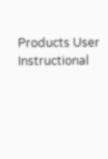Products User Instructional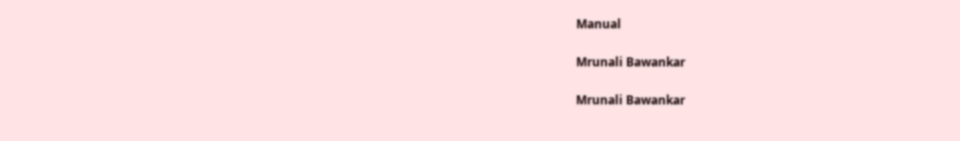Manual

Mrunali Bawankar

Mrunali Bawankar